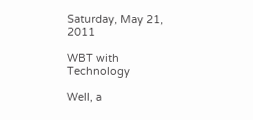Saturday, May 21, 2011

WBT with Technology

Well, a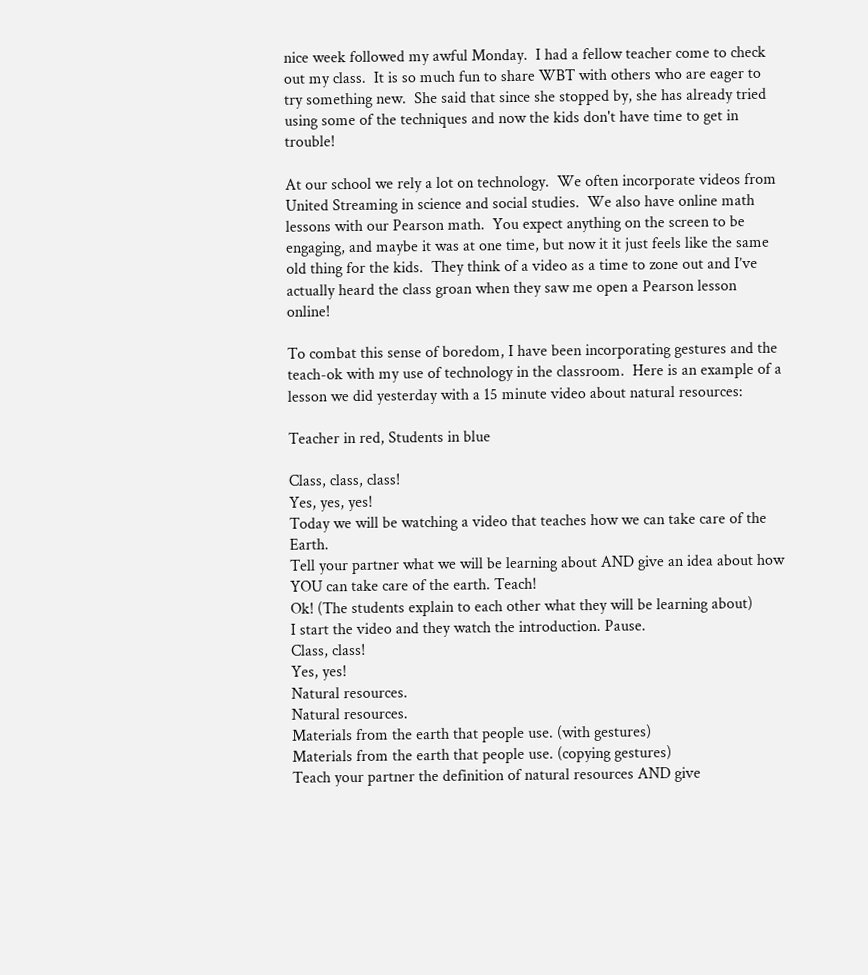nice week followed my awful Monday.  I had a fellow teacher come to check out my class.  It is so much fun to share WBT with others who are eager to try something new.  She said that since she stopped by, she has already tried using some of the techniques and now the kids don't have time to get in trouble!

At our school we rely a lot on technology.  We often incorporate videos from United Streaming in science and social studies.  We also have online math lessons with our Pearson math.  You expect anything on the screen to be engaging, and maybe it was at one time, but now it it just feels like the same old thing for the kids.  They think of a video as a time to zone out and I’ve actually heard the class groan when they saw me open a Pearson lesson online!

To combat this sense of boredom, I have been incorporating gestures and the teach-ok with my use of technology in the classroom.  Here is an example of a lesson we did yesterday with a 15 minute video about natural resources:

Teacher in red, Students in blue

Class, class, class!
Yes, yes, yes!
Today we will be watching a video that teaches how we can take care of the Earth.
Tell your partner what we will be learning about AND give an idea about how YOU can take care of the earth. Teach!
Ok! (The students explain to each other what they will be learning about)
I start the video and they watch the introduction. Pause.
Class, class!
Yes, yes!
Natural resources.
Natural resources.
Materials from the earth that people use. (with gestures)
Materials from the earth that people use. (copying gestures)
Teach your partner the definition of natural resources AND give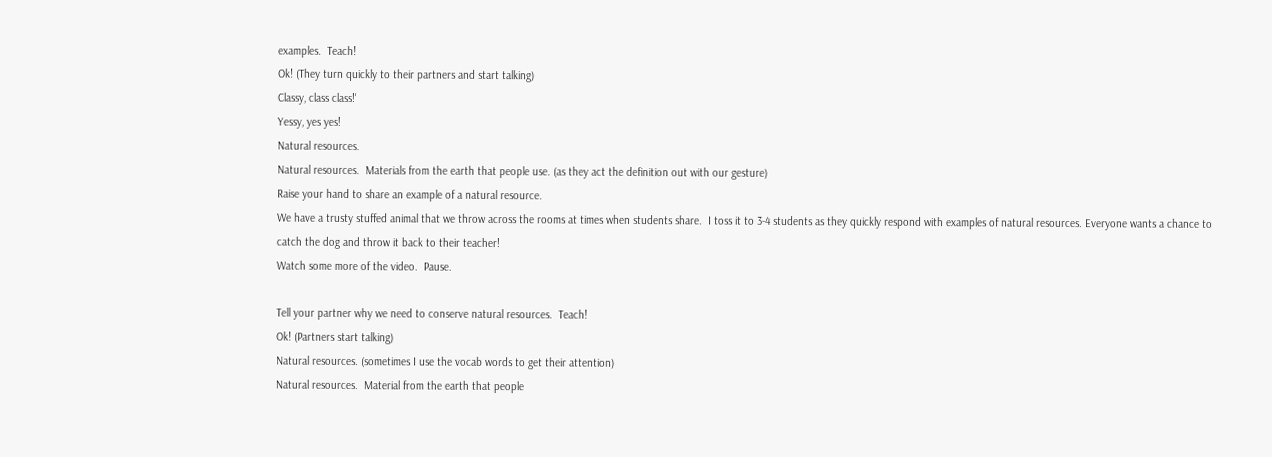examples.  Teach!
Ok! (They turn quickly to their partners and start talking)
Classy, class class!'
Yessy, yes yes!
Natural resources.
Natural resources.  Materials from the earth that people use. (as they act the definition out with our gesture)
Raise your hand to share an example of a natural resource.
We have a trusty stuffed animal that we throw across the rooms at times when students share.  I toss it to 3-4 students as they quickly respond with examples of natural resources. Everyone wants a chance to catch the dog and throw it back to their teacher!
Watch some more of the video.  Pause.

Tell your partner why we need to conserve natural resources.  Teach!
Ok! (Partners start talking)
Natural resources. (sometimes I use the vocab words to get their attention)
Natural resources.  Material from the earth that people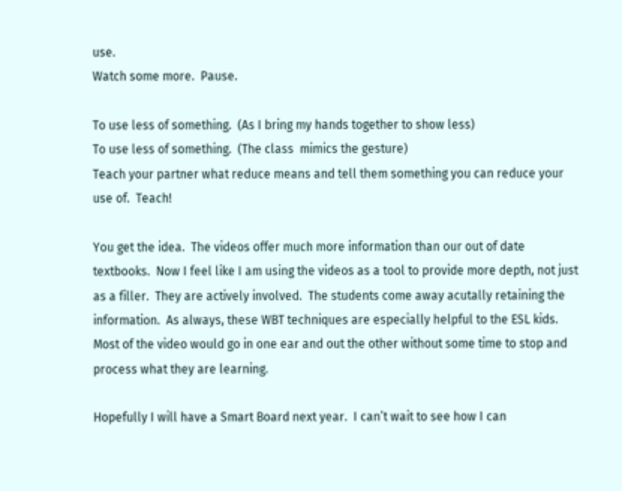use.
Watch some more.  Pause.

To use less of something.  (As I bring my hands together to show less)
To use less of something.  (The class  mimics the gesture)
Teach your partner what reduce means and tell them something you can reduce your use of.  Teach!

You get the idea.  The videos offer much more information than our out of date textbooks.  Now I feel like I am using the videos as a tool to provide more depth, not just as a filler.  They are actively involved.  The students come away acutally retaining the information.  As always, these WBT techniques are especially helpful to the ESL kids.  Most of the video would go in one ear and out the other without some time to stop and process what they are learning.

Hopefully I will have a Smart Board next year.  I can’t wait to see how I can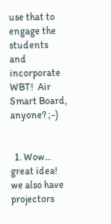use that to engage the students and incorporate WBT!  Air Smart Board, anyone? ;-)


  1. Wow... great idea! we also have projectors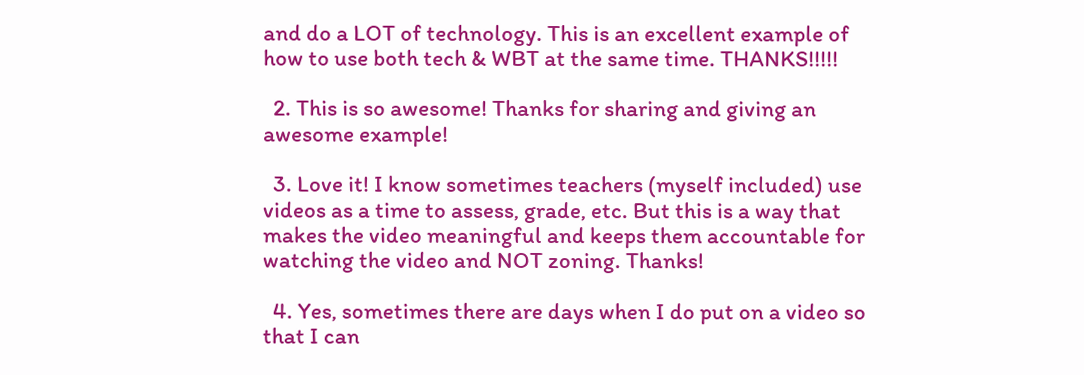and do a LOT of technology. This is an excellent example of how to use both tech & WBT at the same time. THANKS!!!!!

  2. This is so awesome! Thanks for sharing and giving an awesome example!

  3. Love it! I know sometimes teachers (myself included) use videos as a time to assess, grade, etc. But this is a way that makes the video meaningful and keeps them accountable for watching the video and NOT zoning. Thanks!

  4. Yes, sometimes there are days when I do put on a video so that I can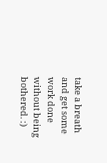take a breath and get some work done without being bothered. :)